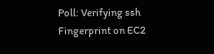Poll: Verifying ssh Fingerprint on EC2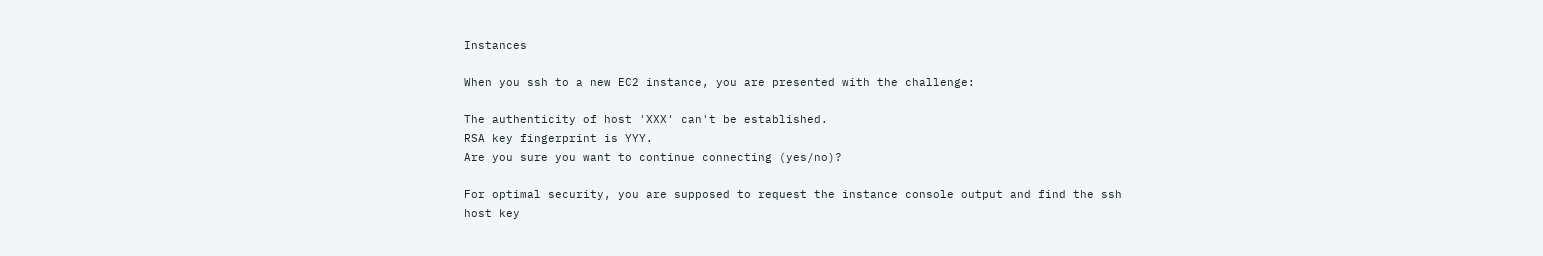Instances

When you ssh to a new EC2 instance, you are presented with the challenge:

The authenticity of host 'XXX' can't be established.
RSA key fingerprint is YYY.
Are you sure you want to continue connecting (yes/no)?

For optimal security, you are supposed to request the instance console output and find the ssh host key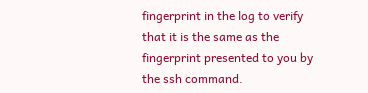fingerprint in the log to verify that it is the same as the fingerprint presented to you by the ssh command.